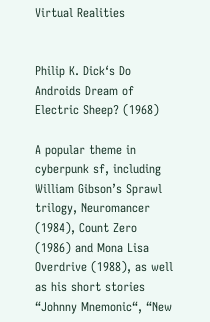Virtual Realities


Philip K. Dick‘s Do Androids Dream of Electric Sheep? (1968)

A popular theme in cyberpunk sf, including William Gibson’s Sprawl trilogy, Neuromancer (1984), Count Zero (1986) and Mona Lisa Overdrive (1988), as well as his short stories “Johnny Mnemonic“, “New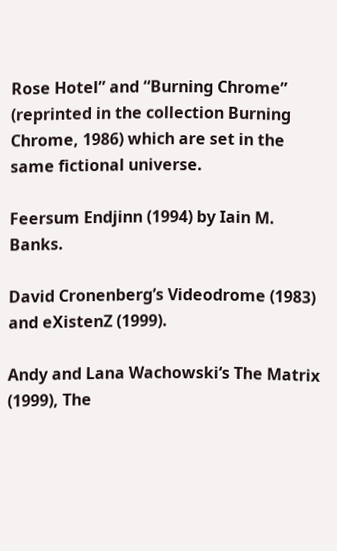Rose Hotel” and “Burning Chrome” (reprinted in the collection Burning Chrome, 1986) which are set in the same fictional universe.

Feersum Endjinn (1994) by Iain M. Banks.

David Cronenberg’s Videodrome (1983) and eXistenZ (1999).

Andy and Lana Wachowski‘s The Matrix (1999), The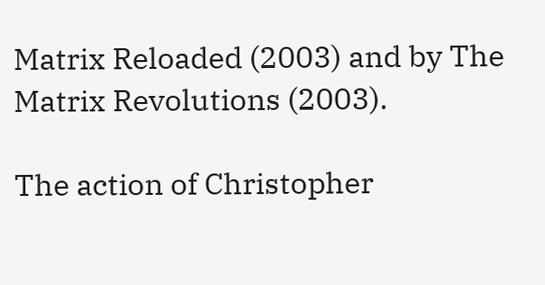Matrix Reloaded (2003) and by The Matrix Revolutions (2003).

The action of Christopher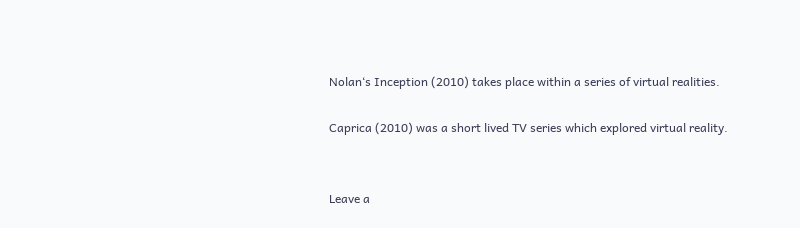Nolan‘s Inception (2010) takes place within a series of virtual realities.

Caprica (2010) was a short lived TV series which explored virtual reality.


Leave a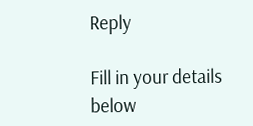Reply

Fill in your details below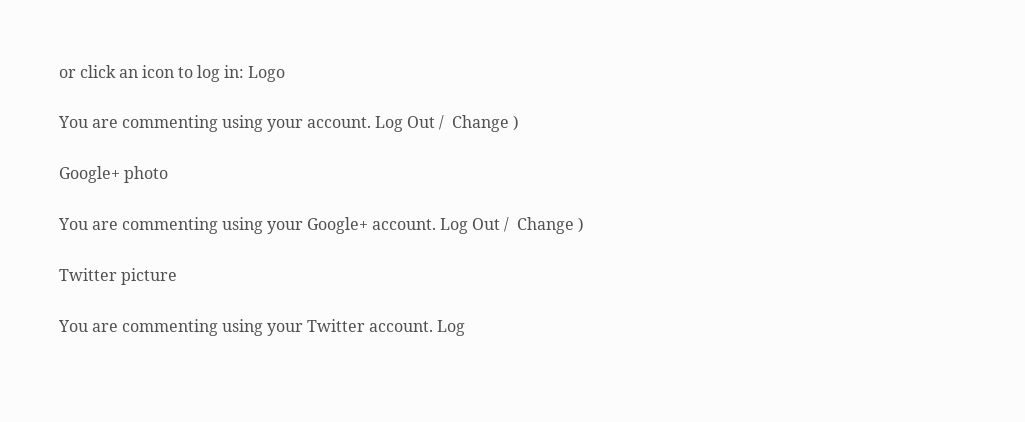or click an icon to log in: Logo

You are commenting using your account. Log Out /  Change )

Google+ photo

You are commenting using your Google+ account. Log Out /  Change )

Twitter picture

You are commenting using your Twitter account. Log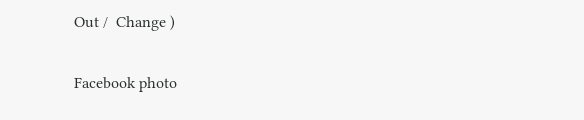Out /  Change )

Facebook photo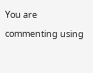You are commenting using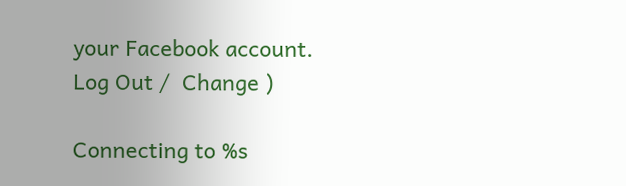your Facebook account. Log Out /  Change )

Connecting to %s